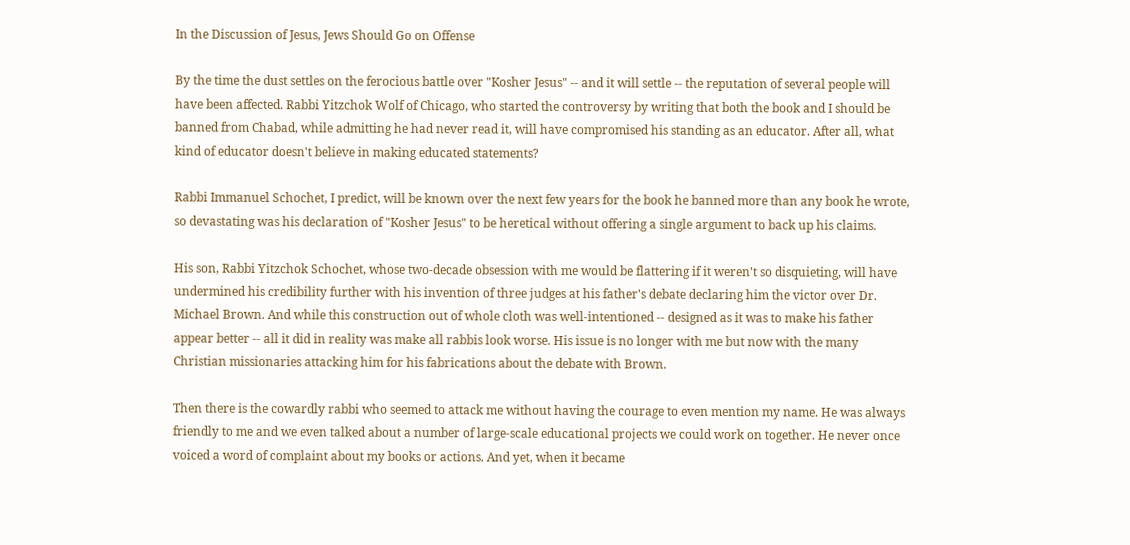In the Discussion of Jesus, Jews Should Go on Offense

By the time the dust settles on the ferocious battle over "Kosher Jesus" -- and it will settle -- the reputation of several people will have been affected. Rabbi Yitzchok Wolf of Chicago, who started the controversy by writing that both the book and I should be banned from Chabad, while admitting he had never read it, will have compromised his standing as an educator. After all, what kind of educator doesn't believe in making educated statements?

Rabbi Immanuel Schochet, I predict, will be known over the next few years for the book he banned more than any book he wrote, so devastating was his declaration of "Kosher Jesus" to be heretical without offering a single argument to back up his claims.

His son, Rabbi Yitzchok Schochet, whose two-decade obsession with me would be flattering if it weren't so disquieting, will have undermined his credibility further with his invention of three judges at his father's debate declaring him the victor over Dr. Michael Brown. And while this construction out of whole cloth was well-intentioned -- designed as it was to make his father appear better -- all it did in reality was make all rabbis look worse. His issue is no longer with me but now with the many Christian missionaries attacking him for his fabrications about the debate with Brown.

Then there is the cowardly rabbi who seemed to attack me without having the courage to even mention my name. He was always friendly to me and we even talked about a number of large-scale educational projects we could work on together. He never once voiced a word of complaint about my books or actions. And yet, when it became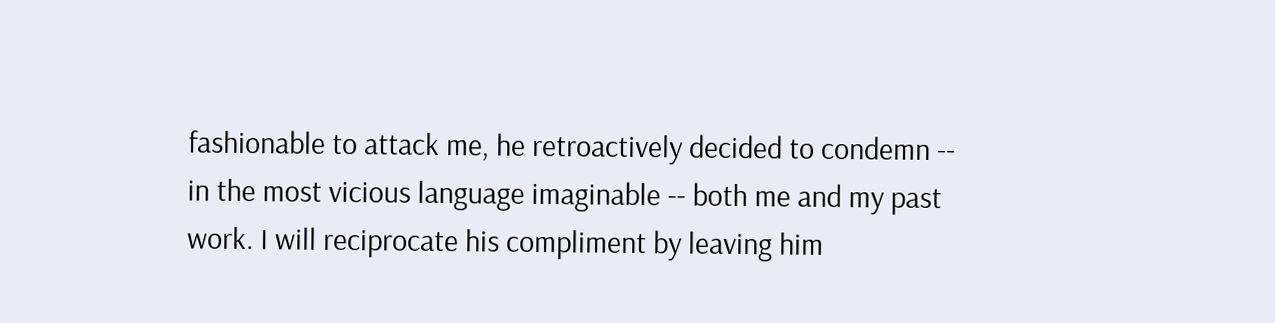fashionable to attack me, he retroactively decided to condemn -- in the most vicious language imaginable -- both me and my past work. I will reciprocate his compliment by leaving him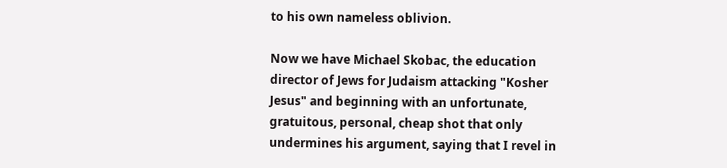to his own nameless oblivion.

Now we have Michael Skobac, the education director of Jews for Judaism attacking "Kosher Jesus" and beginning with an unfortunate, gratuitous, personal, cheap shot that only undermines his argument, saying that I revel in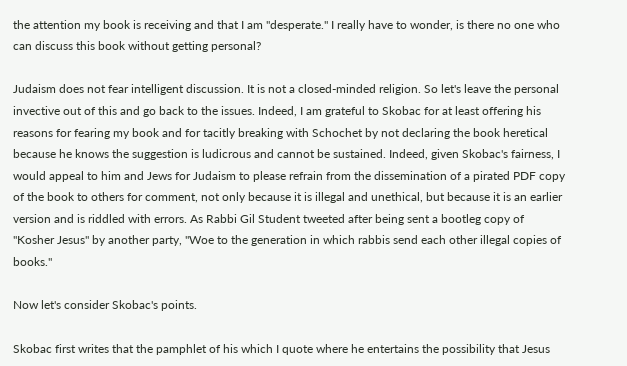the attention my book is receiving and that I am "desperate." I really have to wonder, is there no one who can discuss this book without getting personal?

Judaism does not fear intelligent discussion. It is not a closed-minded religion. So let's leave the personal invective out of this and go back to the issues. Indeed, I am grateful to Skobac for at least offering his reasons for fearing my book and for tacitly breaking with Schochet by not declaring the book heretical because he knows the suggestion is ludicrous and cannot be sustained. Indeed, given Skobac's fairness, I would appeal to him and Jews for Judaism to please refrain from the dissemination of a pirated PDF copy of the book to others for comment, not only because it is illegal and unethical, but because it is an earlier version and is riddled with errors. As Rabbi Gil Student tweeted after being sent a bootleg copy of "Kosher Jesus" by another party, "Woe to the generation in which rabbis send each other illegal copies of books."

Now let's consider Skobac's points.

Skobac first writes that the pamphlet of his which I quote where he entertains the possibility that Jesus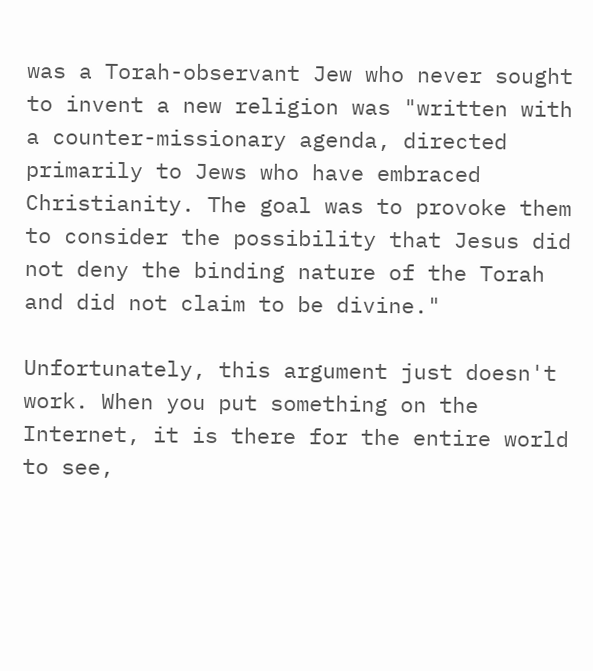was a Torah-observant Jew who never sought to invent a new religion was "written with a counter-missionary agenda, directed primarily to Jews who have embraced Christianity. The goal was to provoke them to consider the possibility that Jesus did not deny the binding nature of the Torah and did not claim to be divine."

Unfortunately, this argument just doesn't work. When you put something on the Internet, it is there for the entire world to see,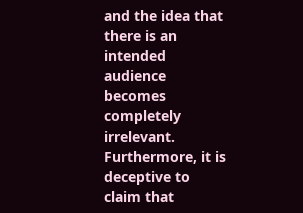and the idea that there is an intended audience becomes completely irrelevant. Furthermore, it is deceptive to claim that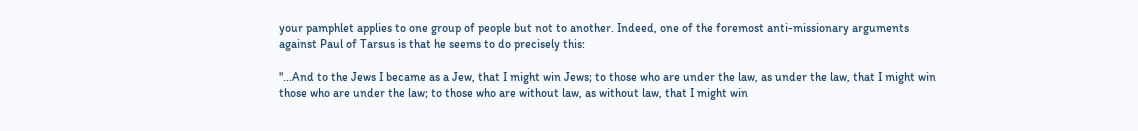your pamphlet applies to one group of people but not to another. Indeed, one of the foremost anti-missionary arguments against Paul of Tarsus is that he seems to do precisely this:

"...And to the Jews I became as a Jew, that I might win Jews; to those who are under the law, as under the law, that I might win those who are under the law; to those who are without law, as without law, that I might win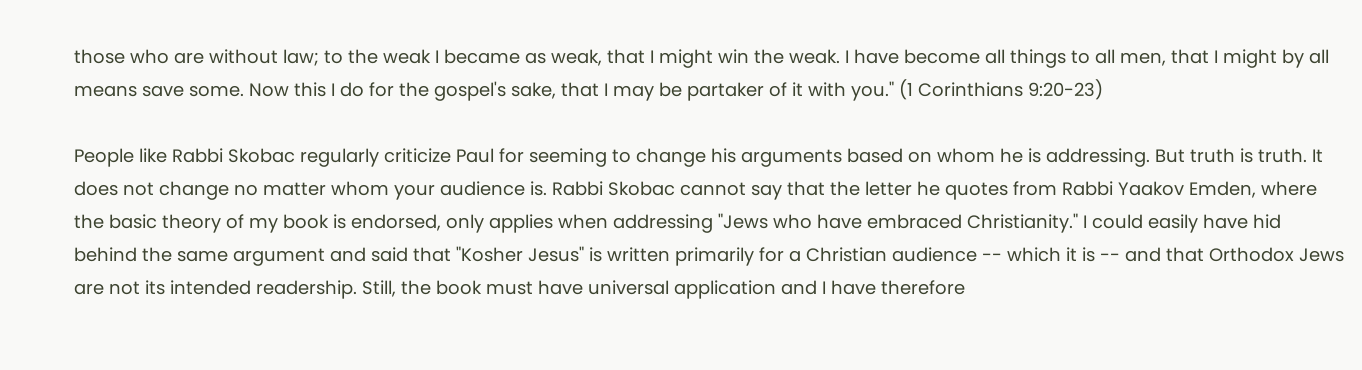those who are without law; to the weak I became as weak, that I might win the weak. I have become all things to all men, that I might by all means save some. Now this I do for the gospel's sake, that I may be partaker of it with you." (1 Corinthians 9:20-23)

People like Rabbi Skobac regularly criticize Paul for seeming to change his arguments based on whom he is addressing. But truth is truth. It does not change no matter whom your audience is. Rabbi Skobac cannot say that the letter he quotes from Rabbi Yaakov Emden, where the basic theory of my book is endorsed, only applies when addressing "Jews who have embraced Christianity." I could easily have hid behind the same argument and said that "Kosher Jesus" is written primarily for a Christian audience -- which it is -- and that Orthodox Jews are not its intended readership. Still, the book must have universal application and I have therefore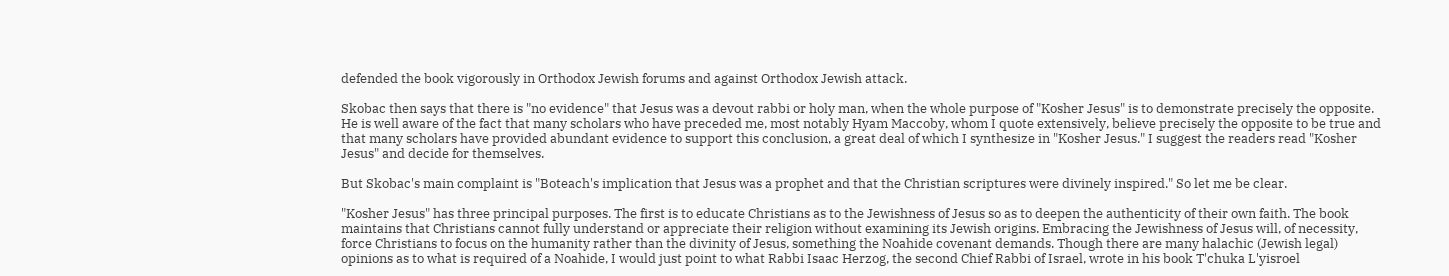defended the book vigorously in Orthodox Jewish forums and against Orthodox Jewish attack.

Skobac then says that there is "no evidence" that Jesus was a devout rabbi or holy man, when the whole purpose of "Kosher Jesus" is to demonstrate precisely the opposite. He is well aware of the fact that many scholars who have preceded me, most notably Hyam Maccoby, whom I quote extensively, believe precisely the opposite to be true and that many scholars have provided abundant evidence to support this conclusion, a great deal of which I synthesize in "Kosher Jesus." I suggest the readers read "Kosher Jesus" and decide for themselves.

But Skobac's main complaint is "Boteach's implication that Jesus was a prophet and that the Christian scriptures were divinely inspired." So let me be clear.

"Kosher Jesus" has three principal purposes. The first is to educate Christians as to the Jewishness of Jesus so as to deepen the authenticity of their own faith. The book maintains that Christians cannot fully understand or appreciate their religion without examining its Jewish origins. Embracing the Jewishness of Jesus will, of necessity, force Christians to focus on the humanity rather than the divinity of Jesus, something the Noahide covenant demands. Though there are many halachic (Jewish legal) opinions as to what is required of a Noahide, I would just point to what Rabbi Isaac Herzog, the second Chief Rabbi of Israel, wrote in his book T'chuka L'yisroel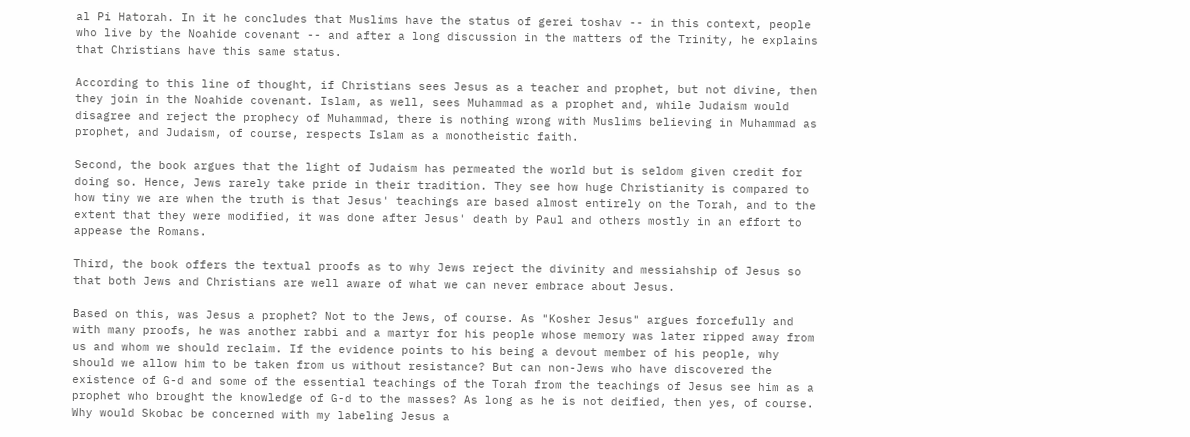al Pi Hatorah. In it he concludes that Muslims have the status of gerei toshav -- in this context, people who live by the Noahide covenant -- and after a long discussion in the matters of the Trinity, he explains that Christians have this same status.

According to this line of thought, if Christians sees Jesus as a teacher and prophet, but not divine, then they join in the Noahide covenant. Islam, as well, sees Muhammad as a prophet and, while Judaism would disagree and reject the prophecy of Muhammad, there is nothing wrong with Muslims believing in Muhammad as prophet, and Judaism, of course, respects Islam as a monotheistic faith.

Second, the book argues that the light of Judaism has permeated the world but is seldom given credit for doing so. Hence, Jews rarely take pride in their tradition. They see how huge Christianity is compared to how tiny we are when the truth is that Jesus' teachings are based almost entirely on the Torah, and to the extent that they were modified, it was done after Jesus' death by Paul and others mostly in an effort to appease the Romans.

Third, the book offers the textual proofs as to why Jews reject the divinity and messiahship of Jesus so that both Jews and Christians are well aware of what we can never embrace about Jesus.

Based on this, was Jesus a prophet? Not to the Jews, of course. As "Kosher Jesus" argues forcefully and with many proofs, he was another rabbi and a martyr for his people whose memory was later ripped away from us and whom we should reclaim. If the evidence points to his being a devout member of his people, why should we allow him to be taken from us without resistance? But can non-Jews who have discovered the existence of G-d and some of the essential teachings of the Torah from the teachings of Jesus see him as a prophet who brought the knowledge of G-d to the masses? As long as he is not deified, then yes, of course. Why would Skobac be concerned with my labeling Jesus a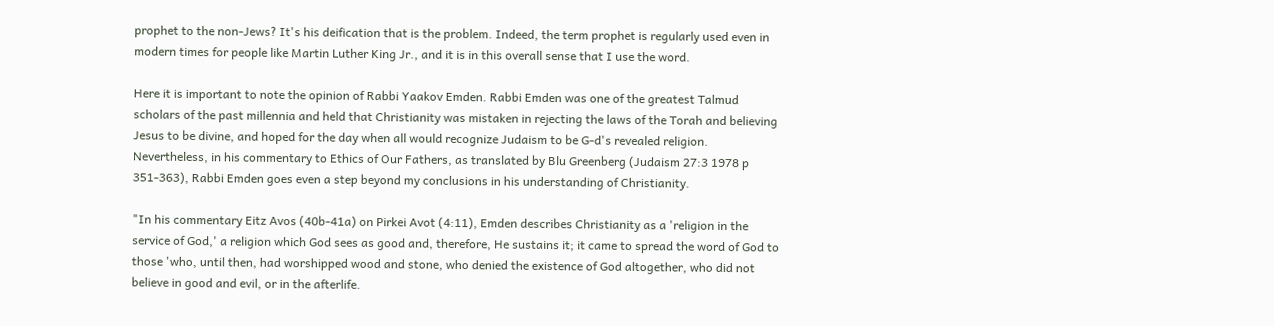prophet to the non-Jews? It's his deification that is the problem. Indeed, the term prophet is regularly used even in modern times for people like Martin Luther King Jr., and it is in this overall sense that I use the word.

Here it is important to note the opinion of Rabbi Yaakov Emden. Rabbi Emden was one of the greatest Talmud scholars of the past millennia and held that Christianity was mistaken in rejecting the laws of the Torah and believing Jesus to be divine, and hoped for the day when all would recognize Judaism to be G-d's revealed religion. Nevertheless, in his commentary to Ethics of Our Fathers, as translated by Blu Greenberg (Judaism 27:3 1978 p 351-363), Rabbi Emden goes even a step beyond my conclusions in his understanding of Christianity.

"In his commentary Eitz Avos (40b-41a) on Pirkei Avot (4:11), Emden describes Christianity as a 'religion in the service of God,' a religion which God sees as good and, therefore, He sustains it; it came to spread the word of God to those 'who, until then, had worshipped wood and stone, who denied the existence of God altogether, who did not believe in good and evil, or in the afterlife.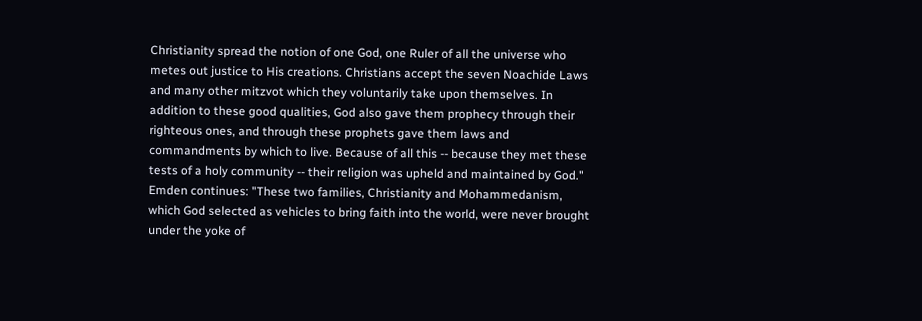Christianity spread the notion of one God, one Ruler of all the universe who metes out justice to His creations. Christians accept the seven Noachide Laws and many other mitzvot which they voluntarily take upon themselves. In addition to these good qualities, God also gave them prophecy through their righteous ones, and through these prophets gave them laws and commandments by which to live. Because of all this -- because they met these tests of a holy community -- their religion was upheld and maintained by God." Emden continues: "These two families, Christianity and Mohammedanism, which God selected as vehicles to bring faith into the world, were never brought under the yoke of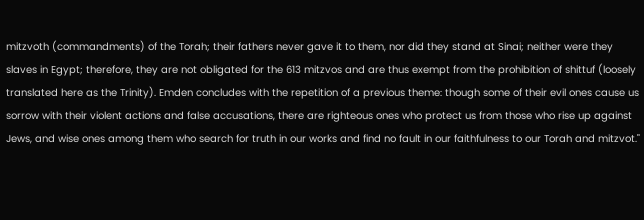mitzvoth (commandments) of the Torah; their fathers never gave it to them, nor did they stand at Sinai; neither were they slaves in Egypt; therefore, they are not obligated for the 613 mitzvos and are thus exempt from the prohibition of shittuf (loosely translated here as the Trinity). Emden concludes with the repetition of a previous theme: though some of their evil ones cause us sorrow with their violent actions and false accusations, there are righteous ones who protect us from those who rise up against Jews, and wise ones among them who search for truth in our works and find no fault in our faithfulness to our Torah and mitzvot."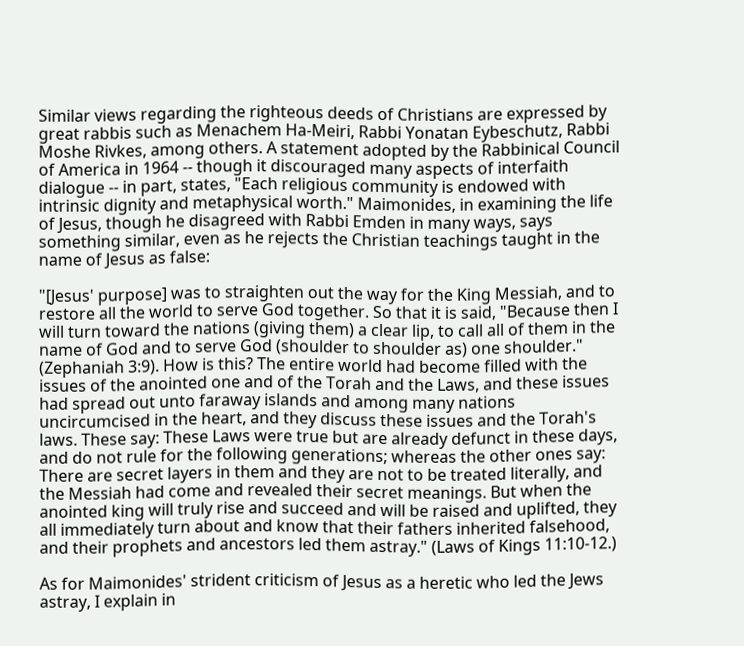Similar views regarding the righteous deeds of Christians are expressed by great rabbis such as Menachem Ha-Meiri, Rabbi Yonatan Eybeschutz, Rabbi Moshe Rivkes, among others. A statement adopted by the Rabbinical Council of America in 1964 -- though it discouraged many aspects of interfaith dialogue -- in part, states, "Each religious community is endowed with intrinsic dignity and metaphysical worth." Maimonides, in examining the life of Jesus, though he disagreed with Rabbi Emden in many ways, says something similar, even as he rejects the Christian teachings taught in the name of Jesus as false:

"[Jesus' purpose] was to straighten out the way for the King Messiah, and to restore all the world to serve God together. So that it is said, "Because then I will turn toward the nations (giving them) a clear lip, to call all of them in the name of God and to serve God (shoulder to shoulder as) one shoulder." (Zephaniah 3:9). How is this? The entire world had become filled with the issues of the anointed one and of the Torah and the Laws, and these issues had spread out unto faraway islands and among many nations uncircumcised in the heart, and they discuss these issues and the Torah's laws. These say: These Laws were true but are already defunct in these days, and do not rule for the following generations; whereas the other ones say: There are secret layers in them and they are not to be treated literally, and the Messiah had come and revealed their secret meanings. But when the anointed king will truly rise and succeed and will be raised and uplifted, they all immediately turn about and know that their fathers inherited falsehood, and their prophets and ancestors led them astray." (Laws of Kings 11:10-12.)

As for Maimonides' strident criticism of Jesus as a heretic who led the Jews astray, I explain in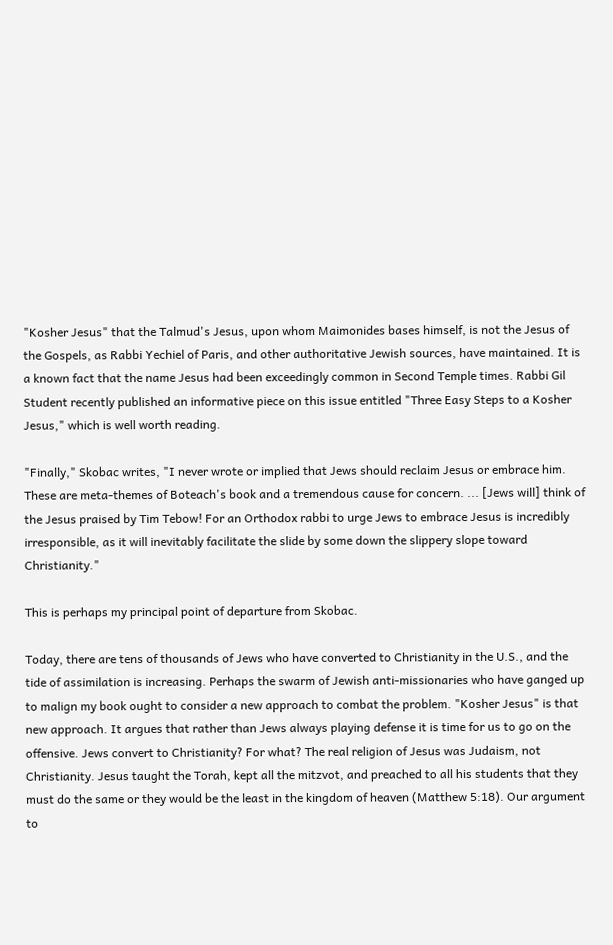"Kosher Jesus" that the Talmud's Jesus, upon whom Maimonides bases himself, is not the Jesus of the Gospels, as Rabbi Yechiel of Paris, and other authoritative Jewish sources, have maintained. It is a known fact that the name Jesus had been exceedingly common in Second Temple times. Rabbi Gil Student recently published an informative piece on this issue entitled "Three Easy Steps to a Kosher Jesus," which is well worth reading.

"Finally," Skobac writes, "I never wrote or implied that Jews should reclaim Jesus or embrace him. These are meta-themes of Boteach's book and a tremendous cause for concern. ... [Jews will] think of the Jesus praised by Tim Tebow! For an Orthodox rabbi to urge Jews to embrace Jesus is incredibly irresponsible, as it will inevitably facilitate the slide by some down the slippery slope toward Christianity."

This is perhaps my principal point of departure from Skobac.

Today, there are tens of thousands of Jews who have converted to Christianity in the U.S., and the tide of assimilation is increasing. Perhaps the swarm of Jewish anti-missionaries who have ganged up to malign my book ought to consider a new approach to combat the problem. "Kosher Jesus" is that new approach. It argues that rather than Jews always playing defense it is time for us to go on the offensive. Jews convert to Christianity? For what? The real religion of Jesus was Judaism, not Christianity. Jesus taught the Torah, kept all the mitzvot, and preached to all his students that they must do the same or they would be the least in the kingdom of heaven (Matthew 5:18). Our argument to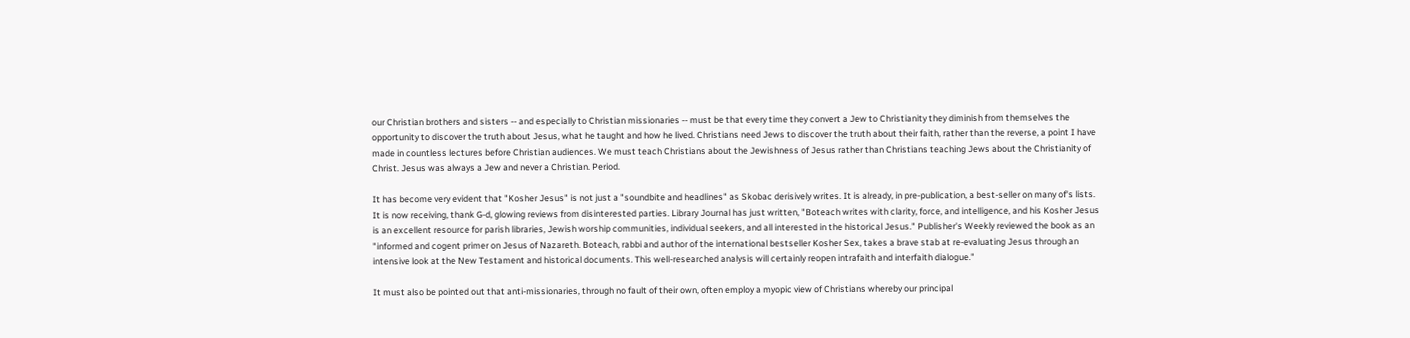our Christian brothers and sisters -- and especially to Christian missionaries -- must be that every time they convert a Jew to Christianity they diminish from themselves the opportunity to discover the truth about Jesus, what he taught and how he lived. Christians need Jews to discover the truth about their faith, rather than the reverse, a point I have made in countless lectures before Christian audiences. We must teach Christians about the Jewishness of Jesus rather than Christians teaching Jews about the Christianity of Christ. Jesus was always a Jew and never a Christian. Period.

It has become very evident that "Kosher Jesus" is not just a "soundbite and headlines" as Skobac derisively writes. It is already, in pre-publication, a best-seller on many of's lists. It is now receiving, thank G-d, glowing reviews from disinterested parties. Library Journal has just written, "Boteach writes with clarity, force, and intelligence, and his Kosher Jesus is an excellent resource for parish libraries, Jewish worship communities, individual seekers, and all interested in the historical Jesus." Publisher's Weekly reviewed the book as an "informed and cogent primer on Jesus of Nazareth. Boteach, rabbi and author of the international bestseller Kosher Sex, takes a brave stab at re-evaluating Jesus through an intensive look at the New Testament and historical documents. This well-researched analysis will certainly reopen intrafaith and interfaith dialogue."

It must also be pointed out that anti-missionaries, through no fault of their own, often employ a myopic view of Christians whereby our principal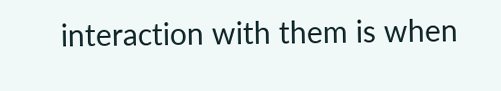interaction with them is when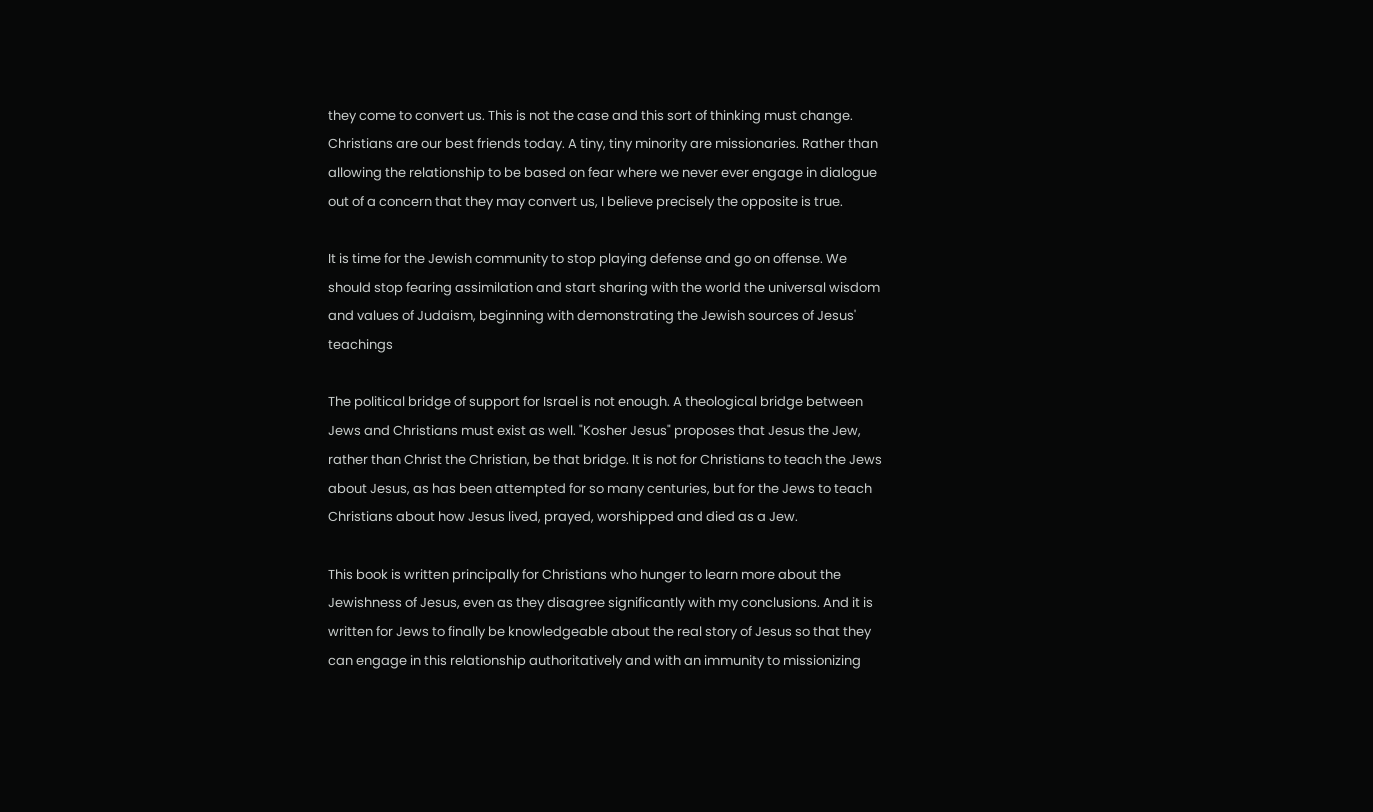they come to convert us. This is not the case and this sort of thinking must change. Christians are our best friends today. A tiny, tiny minority are missionaries. Rather than allowing the relationship to be based on fear where we never ever engage in dialogue out of a concern that they may convert us, I believe precisely the opposite is true.

It is time for the Jewish community to stop playing defense and go on offense. We should stop fearing assimilation and start sharing with the world the universal wisdom and values of Judaism, beginning with demonstrating the Jewish sources of Jesus' teachings

The political bridge of support for Israel is not enough. A theological bridge between Jews and Christians must exist as well. "Kosher Jesus" proposes that Jesus the Jew, rather than Christ the Christian, be that bridge. It is not for Christians to teach the Jews about Jesus, as has been attempted for so many centuries, but for the Jews to teach Christians about how Jesus lived, prayed, worshipped and died as a Jew.

This book is written principally for Christians who hunger to learn more about the Jewishness of Jesus, even as they disagree significantly with my conclusions. And it is written for Jews to finally be knowledgeable about the real story of Jesus so that they can engage in this relationship authoritatively and with an immunity to missionizing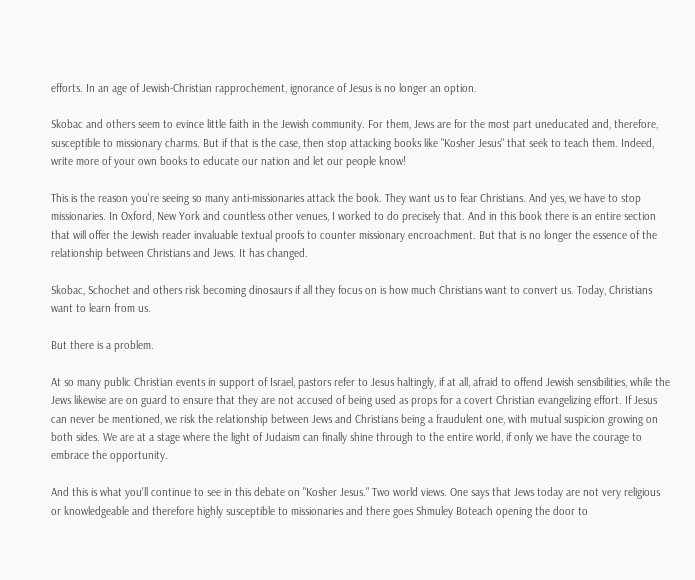efforts. In an age of Jewish-Christian rapprochement, ignorance of Jesus is no longer an option.

Skobac and others seem to evince little faith in the Jewish community. For them, Jews are for the most part uneducated and, therefore, susceptible to missionary charms. But if that is the case, then stop attacking books like "Kosher Jesus" that seek to teach them. Indeed, write more of your own books to educate our nation and let our people know!

This is the reason you're seeing so many anti-missionaries attack the book. They want us to fear Christians. And yes, we have to stop missionaries. In Oxford, New York and countless other venues, I worked to do precisely that. And in this book there is an entire section that will offer the Jewish reader invaluable textual proofs to counter missionary encroachment. But that is no longer the essence of the relationship between Christians and Jews. It has changed.

Skobac, Schochet and others risk becoming dinosaurs if all they focus on is how much Christians want to convert us. Today, Christians want to learn from us.

But there is a problem.

At so many public Christian events in support of Israel, pastors refer to Jesus haltingly, if at all, afraid to offend Jewish sensibilities, while the Jews likewise are on guard to ensure that they are not accused of being used as props for a covert Christian evangelizing effort. If Jesus can never be mentioned, we risk the relationship between Jews and Christians being a fraudulent one, with mutual suspicion growing on both sides. We are at a stage where the light of Judaism can finally shine through to the entire world, if only we have the courage to embrace the opportunity.

And this is what you'll continue to see in this debate on "Kosher Jesus." Two world views. One says that Jews today are not very religious or knowledgeable and therefore highly susceptible to missionaries and there goes Shmuley Boteach opening the door to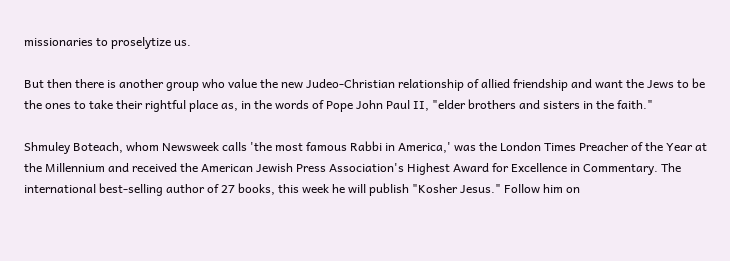missionaries to proselytize us.

But then there is another group who value the new Judeo-Christian relationship of allied friendship and want the Jews to be the ones to take their rightful place as, in the words of Pope John Paul II, "elder brothers and sisters in the faith."

Shmuley Boteach, whom Newsweek calls 'the most famous Rabbi in America,' was the London Times Preacher of the Year at the Millennium and received the American Jewish Press Association's Highest Award for Excellence in Commentary. The international best-selling author of 27 books, this week he will publish "Kosher Jesus." Follow him on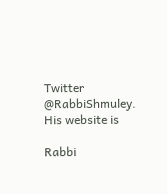Twitter @RabbiShmuley. His website is

Rabbi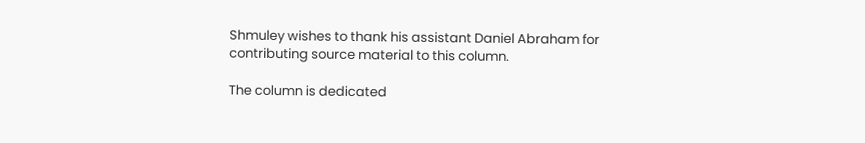Shmuley wishes to thank his assistant Daniel Abraham for contributing source material to this column.

The column is dedicated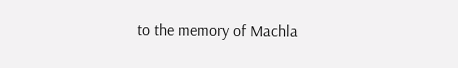to the memory of Machla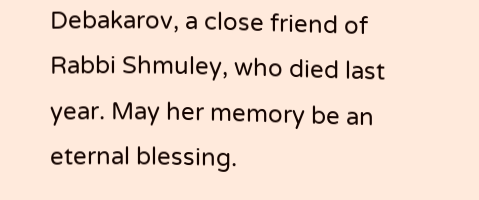Debakarov, a close friend of Rabbi Shmuley, who died last year. May her memory be an eternal blessing.